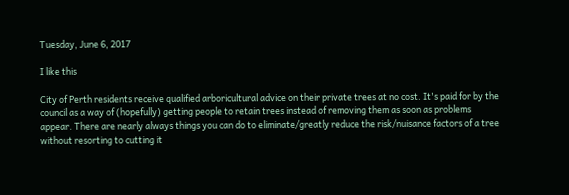Tuesday, June 6, 2017

I like this

City of Perth residents receive qualified arboricultural advice on their private trees at no cost. It's paid for by the council as a way of (hopefully) getting people to retain trees instead of removing them as soon as problems appear. There are nearly always things you can do to eliminate/greatly reduce the risk/nuisance factors of a tree without resorting to cutting it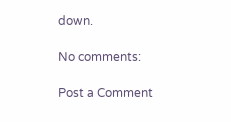down.

No comments:

Post a Comment